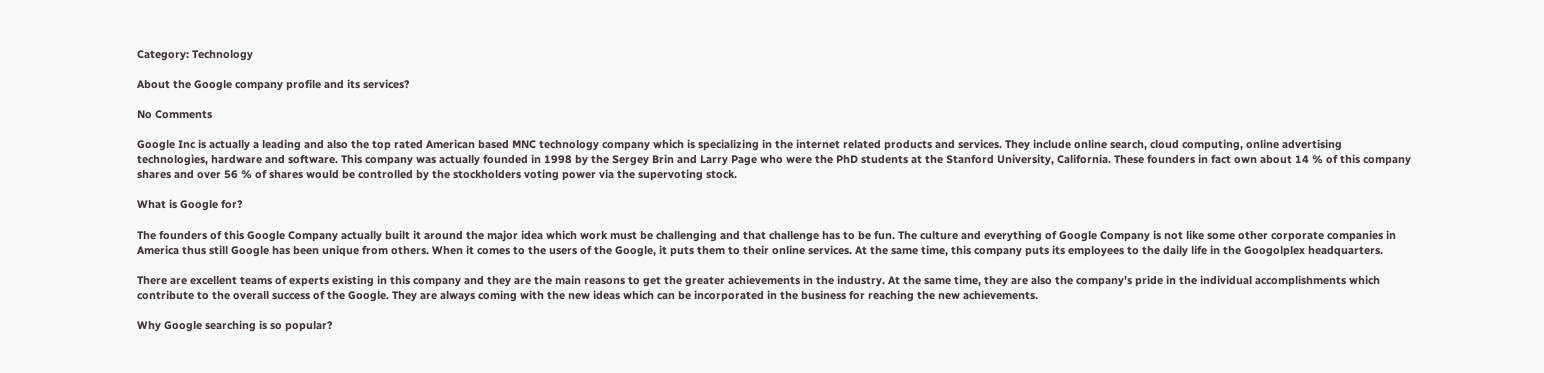Category: Technology

About the Google company profile and its services?

No Comments

Google Inc is actually a leading and also the top rated American based MNC technology company which is specializing in the internet related products and services. They include online search, cloud computing, online advertising technologies, hardware and software. This company was actually founded in 1998 by the Sergey Brin and Larry Page who were the PhD students at the Stanford University, California. These founders in fact own about 14 % of this company shares and over 56 % of shares would be controlled by the stockholders voting power via the supervoting stock.

What is Google for?

The founders of this Google Company actually built it around the major idea which work must be challenging and that challenge has to be fun. The culture and everything of Google Company is not like some other corporate companies in America thus still Google has been unique from others. When it comes to the users of the Google, it puts them to their online services. At the same time, this company puts its employees to the daily life in the Googolplex headquarters.

There are excellent teams of experts existing in this company and they are the main reasons to get the greater achievements in the industry. At the same time, they are also the company’s pride in the individual accomplishments which contribute to the overall success of the Google. They are always coming with the new ideas which can be incorporated in the business for reaching the new achievements.

Why Google searching is so popular?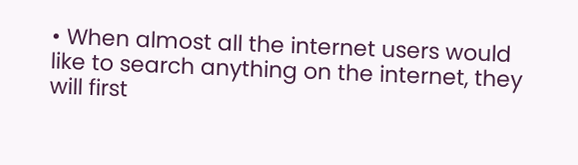• When almost all the internet users would like to search anything on the internet, they will first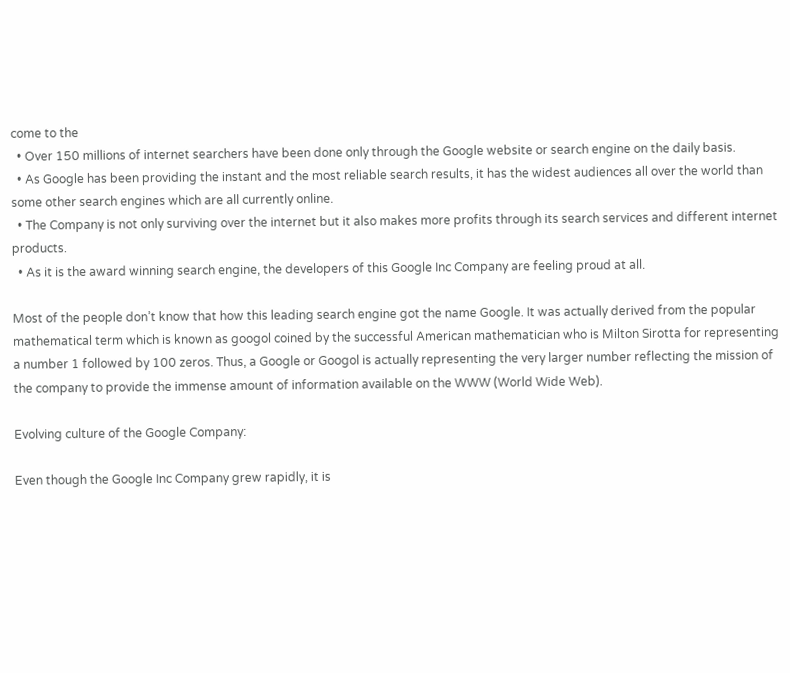come to the
  • Over 150 millions of internet searchers have been done only through the Google website or search engine on the daily basis.
  • As Google has been providing the instant and the most reliable search results, it has the widest audiences all over the world than some other search engines which are all currently online.
  • The Company is not only surviving over the internet but it also makes more profits through its search services and different internet products.
  • As it is the award winning search engine, the developers of this Google Inc Company are feeling proud at all.

Most of the people don’t know that how this leading search engine got the name Google. It was actually derived from the popular mathematical term which is known as googol coined by the successful American mathematician who is Milton Sirotta for representing a number 1 followed by 100 zeros. Thus, a Google or Googol is actually representing the very larger number reflecting the mission of the company to provide the immense amount of information available on the WWW (World Wide Web).

Evolving culture of the Google Company:

Even though the Google Inc Company grew rapidly, it is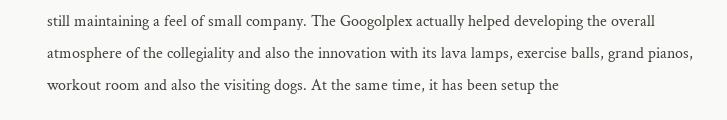still maintaining a feel of small company. The Googolplex actually helped developing the overall atmosphere of the collegiality and also the innovation with its lava lamps, exercise balls, grand pianos, workout room and also the visiting dogs. At the same time, it has been setup the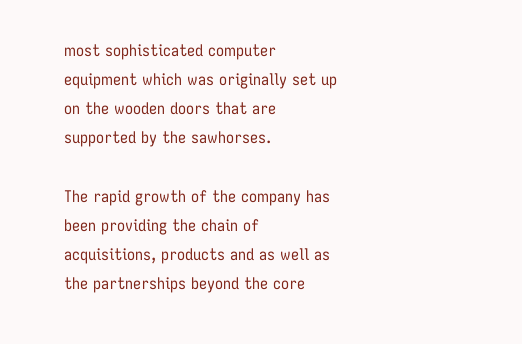most sophisticated computer equipment which was originally set up on the wooden doors that are supported by the sawhorses.

The rapid growth of the company has been providing the chain of acquisitions, products and as well as the partnerships beyond the core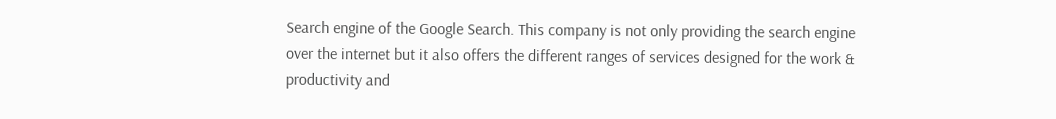Search engine of the Google Search. This company is not only providing the search engine over the internet but it also offers the different ranges of services designed for the work & productivity and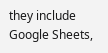they include Google Sheets,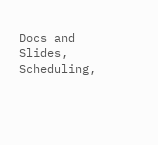Docs and Slides, Scheduling,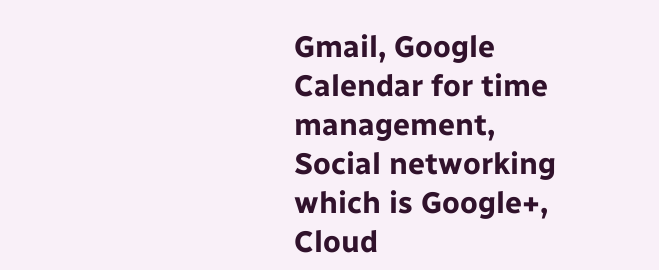Gmail, Google Calendar for time management, Social networking which is Google+, Cloud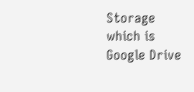Storage which is Google Drive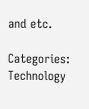and etc.

Categories: Technology